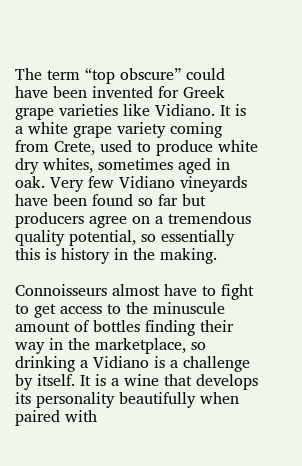The term “top obscure” could have been invented for Greek grape varieties like Vidiano. It is a white grape variety coming from Crete, used to produce white dry whites, sometimes aged in oak. Very few Vidiano vineyards have been found so far but producers agree on a tremendous quality potential, so essentially this is history in the making.

Connoisseurs almost have to fight to get access to the minuscule amount of bottles finding their way in the marketplace, so drinking a Vidiano is a challenge by itself. It is a wine that develops its personality beautifully when paired with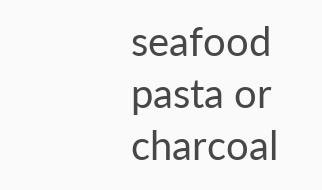seafood pasta or charcoal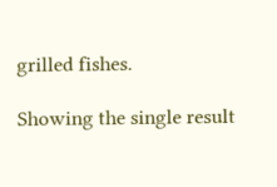grilled fishes.

Showing the single result